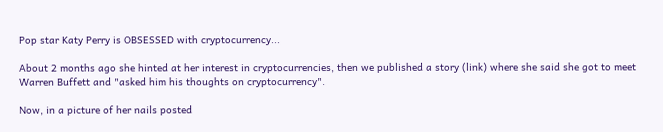Pop star Katy Perry is OBSESSED with cryptocurrency...

About 2 months ago she hinted at her interest in cryptocurrencies, then we published a story (link) where she said she got to meet Warren Buffett and "asked him his thoughts on cryptocurrency".

Now, in a picture of her nails posted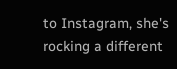to Instagram, she's rocking a different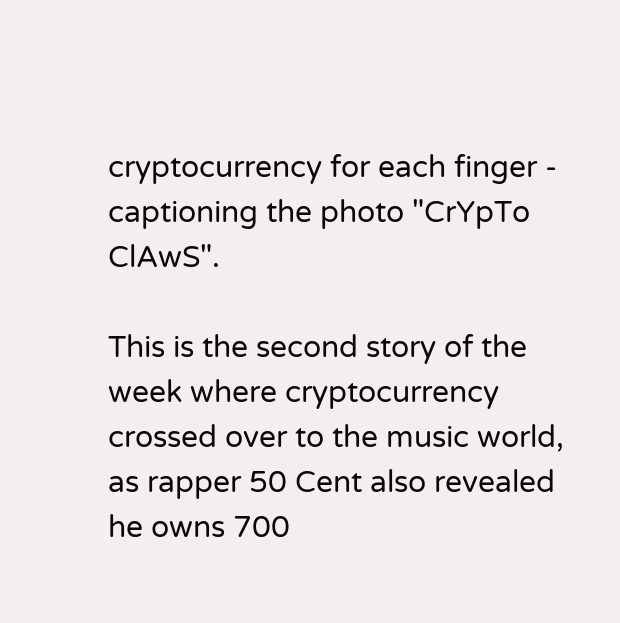cryptocurrency for each finger - captioning the photo "CrYpTo ClAwS".

This is the second story of the week where cryptocurrency crossed over to the music world, as rapper 50 Cent also revealed he owns 700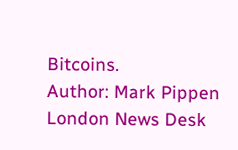Bitcoins.
Author: Mark Pippen
London News Desk